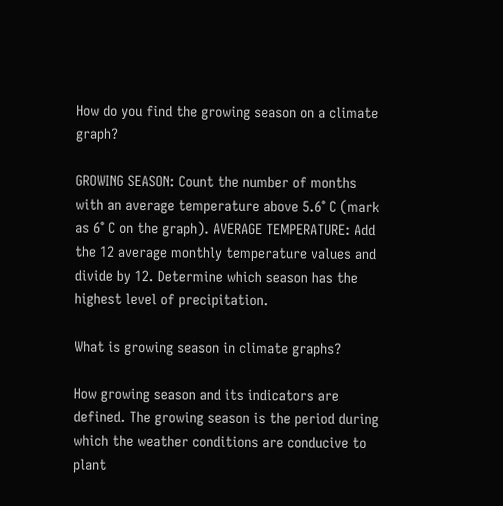How do you find the growing season on a climate graph?

GROWING SEASON: Count the number of months with an average temperature above 5.6° C (mark as 6° C on the graph). AVERAGE TEMPERATURE: Add the 12 average monthly temperature values and divide by 12. Determine which season has the highest level of precipitation.

What is growing season in climate graphs?

How growing season and its indicators are defined. The growing season is the period during which the weather conditions are conducive to plant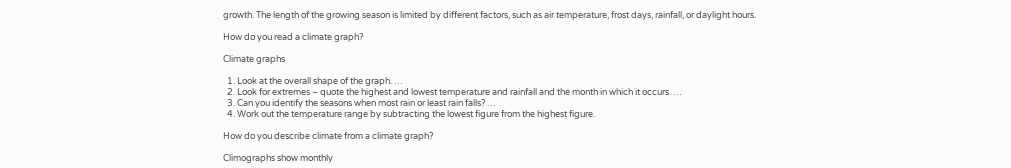growth. The length of the growing season is limited by different factors, such as air temperature, frost days, rainfall, or daylight hours.

How do you read a climate graph?

Climate graphs

  1. Look at the overall shape of the graph. …
  2. Look for extremes – quote the highest and lowest temperature and rainfall and the month in which it occurs. …
  3. Can you identify the seasons when most rain or least rain falls? …
  4. Work out the temperature range by subtracting the lowest figure from the highest figure.

How do you describe climate from a climate graph?

Climographs show monthly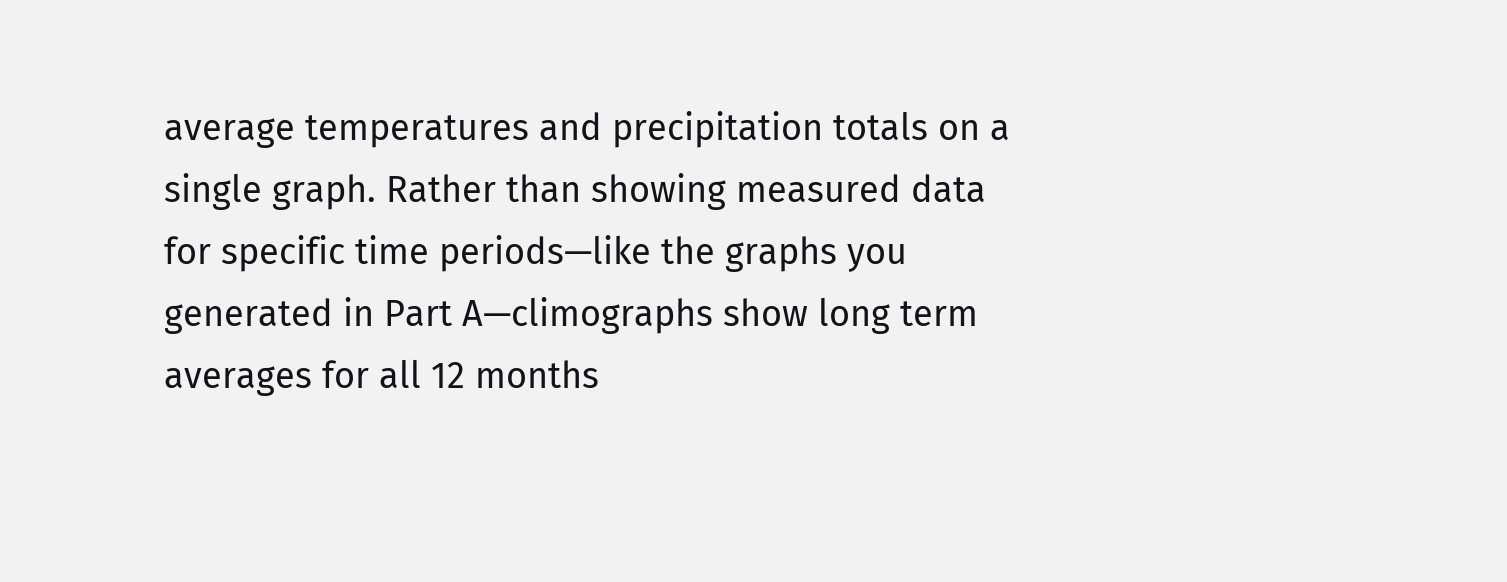average temperatures and precipitation totals on a single graph. Rather than showing measured data for specific time periods—like the graphs you generated in Part A—climographs show long term averages for all 12 months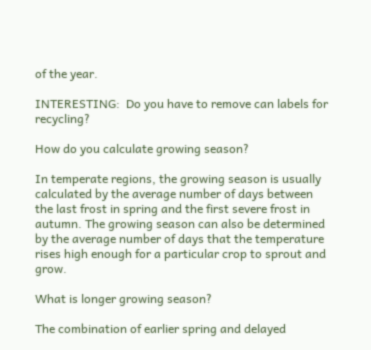of the year.

INTERESTING:  Do you have to remove can labels for recycling?

How do you calculate growing season?

In temperate regions, the growing season is usually calculated by the average number of days between the last frost in spring and the first severe frost in autumn. The growing season can also be determined by the average number of days that the temperature rises high enough for a particular crop to sprout and grow.

What is longer growing season?

The combination of earlier spring and delayed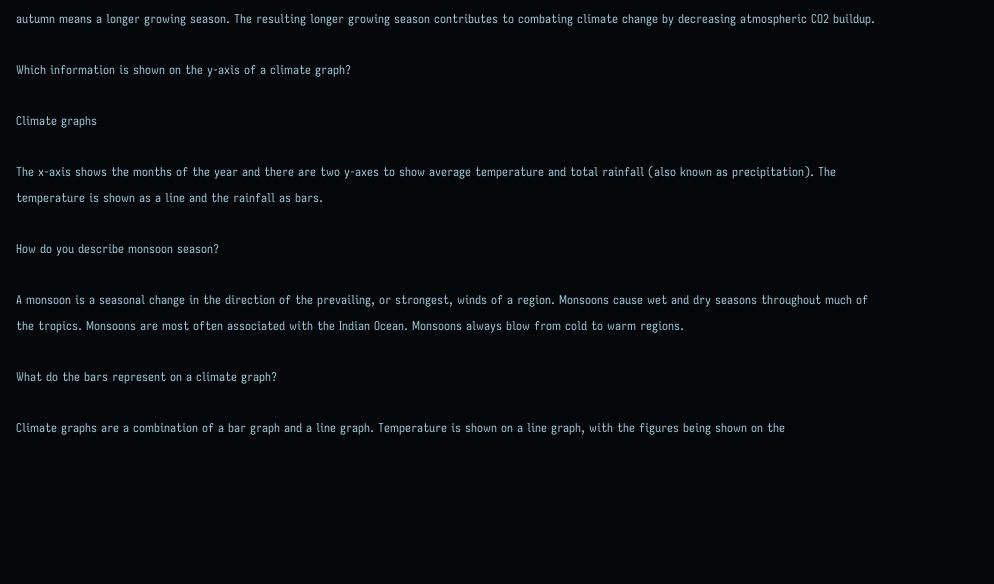autumn means a longer growing season. The resulting longer growing season contributes to combating climate change by decreasing atmospheric CO2 buildup.

Which information is shown on the y-axis of a climate graph?

Climate graphs

The x-axis shows the months of the year and there are two y-axes to show average temperature and total rainfall (also known as precipitation). The temperature is shown as a line and the rainfall as bars.

How do you describe monsoon season?

A monsoon is a seasonal change in the direction of the prevailing, or strongest, winds of a region. Monsoons cause wet and dry seasons throughout much of the tropics. Monsoons are most often associated with the Indian Ocean. Monsoons always blow from cold to warm regions.

What do the bars represent on a climate graph?

Climate graphs are a combination of a bar graph and a line graph. Temperature is shown on a line graph, with the figures being shown on the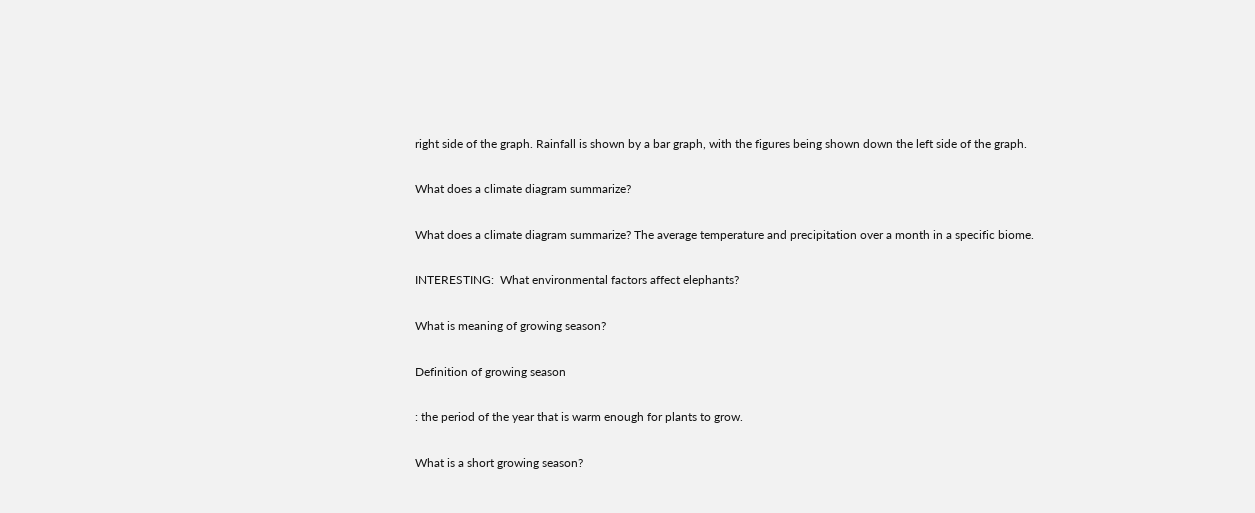right side of the graph. Rainfall is shown by a bar graph, with the figures being shown down the left side of the graph.

What does a climate diagram summarize?

What does a climate diagram summarize? The average temperature and precipitation over a month in a specific biome.

INTERESTING:  What environmental factors affect elephants?

What is meaning of growing season?

Definition of growing season

: the period of the year that is warm enough for plants to grow.

What is a short growing season?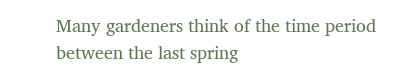Many gardeners think of the time period between the last spring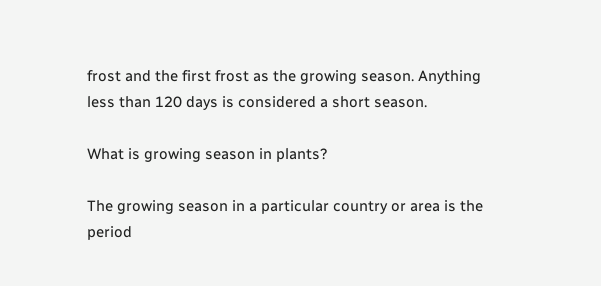frost and the first frost as the growing season. Anything less than 120 days is considered a short season.

What is growing season in plants?

The growing season in a particular country or area is the period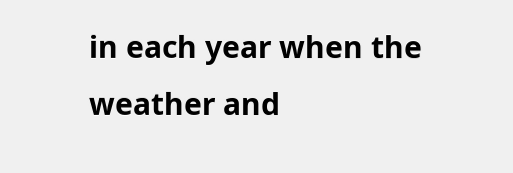in each year when the weather and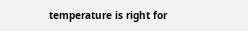temperature is right for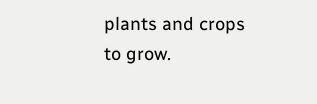plants and crops to grow.